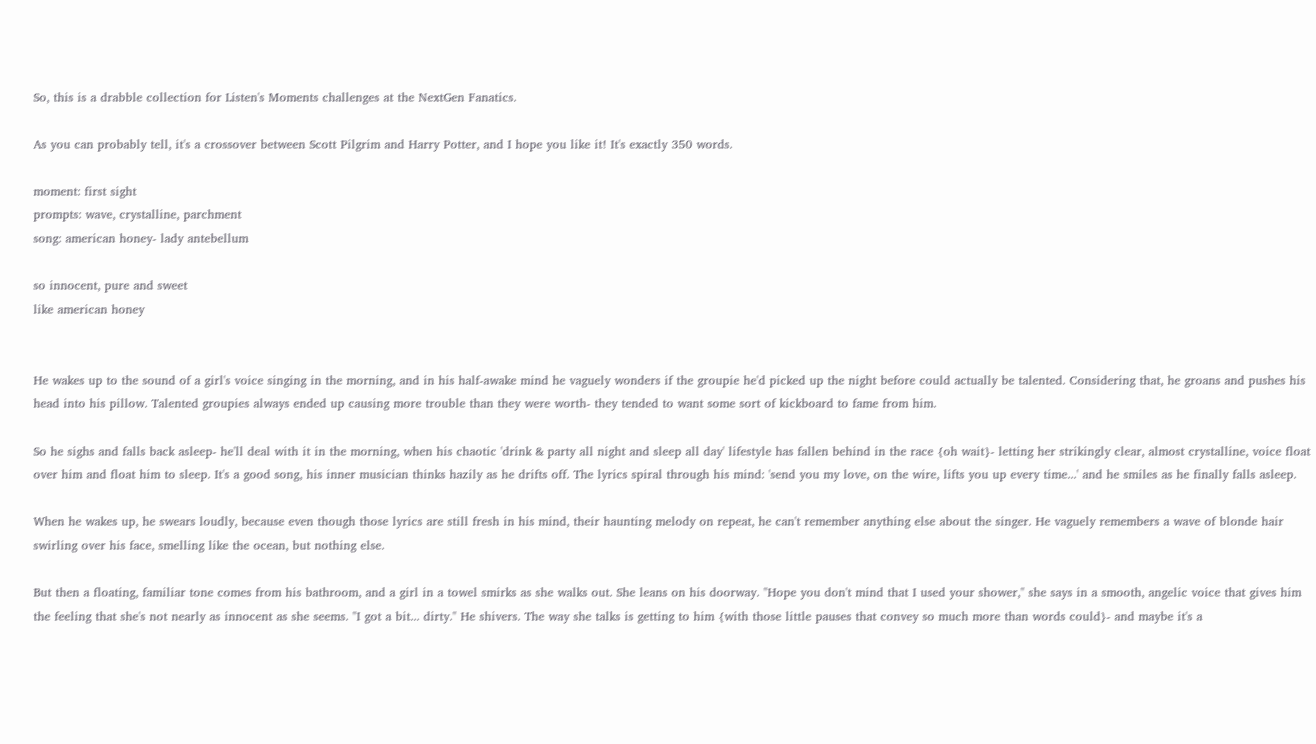So, this is a drabble collection for Listen's Moments challenges at the NextGen Fanatics.

As you can probably tell, it's a crossover between Scott Pilgrim and Harry Potter, and I hope you like it! It's exactly 350 words.

moment: first sight
prompts: wave, crystalline, parchment
song: american honey- lady antebellum

so innocent, pure and sweet
like american honey


He wakes up to the sound of a girl's voice singing in the morning, and in his half-awake mind he vaguely wonders if the groupie he'd picked up the night before could actually be talented. Considering that, he groans and pushes his head into his pillow. Talented groupies always ended up causing more trouble than they were worth- they tended to want some sort of kickboard to fame from him.

So he sighs and falls back asleep- he'll deal with it in the morning, when his chaotic 'drink & party all night and sleep all day' lifestyle has fallen behind in the race {oh wait}- letting her strikingly clear, almost crystalline, voice float over him and float him to sleep. It's a good song, his inner musician thinks hazily as he drifts off. The lyrics spiral through his mind: 'send you my love, on the wire, lifts you up every time...' and he smiles as he finally falls asleep.

When he wakes up, he swears loudly, because even though those lyrics are still fresh in his mind, their haunting melody on repeat, he can't remember anything else about the singer. He vaguely remembers a wave of blonde hair swirling over his face, smelling like the ocean, but nothing else.

But then a floating, familiar tone comes from his bathroom, and a girl in a towel smirks as she walks out. She leans on his doorway. "Hope you don't mind that I used your shower," she says in a smooth, angelic voice that gives him the feeling that she's not nearly as innocent as she seems. "I got a bit... dirty." He shivers. The way she talks is getting to him {with those little pauses that convey so much more than words could}- and maybe it's a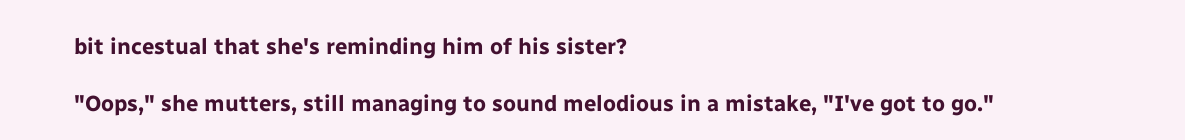bit incestual that she's reminding him of his sister?

"Oops," she mutters, still managing to sound melodious in a mistake, "I've got to go."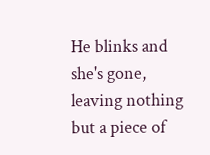He blinks and she's gone, leaving nothing but a piece of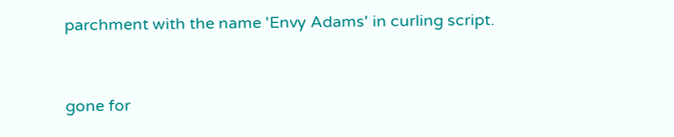parchment with the name 'Envy Adams' in curling script.


gone for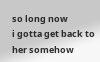so long now
i gotta get back to her somehow